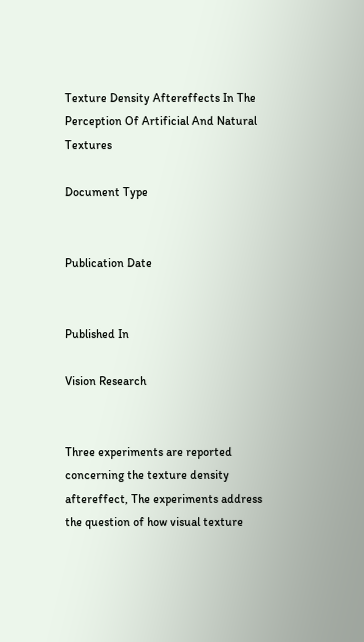Texture Density Aftereffects In The Perception Of Artificial And Natural Textures

Document Type


Publication Date


Published In

Vision Research


Three experiments are reported concerning the texture density aftereffect, The experiments address the question of how visual texture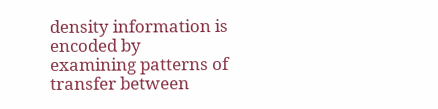density information is encoded by examining patterns of transfer between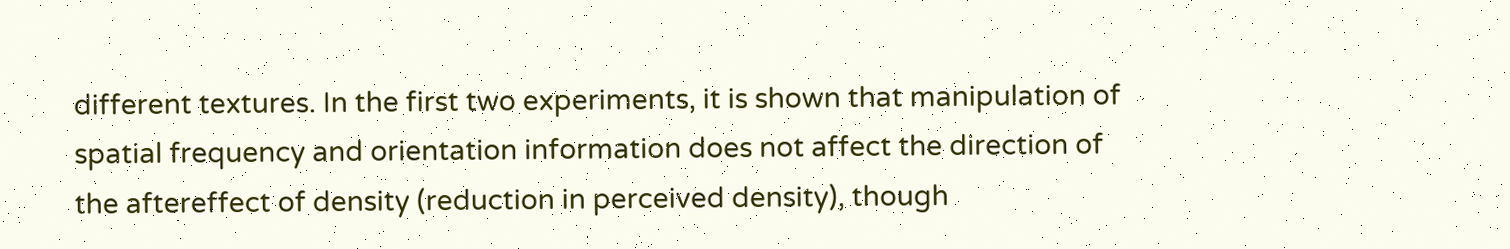different textures. In the first two experiments, it is shown that manipulation of spatial frequency and orientation information does not affect the direction of the aftereffect of density (reduction in perceived density), though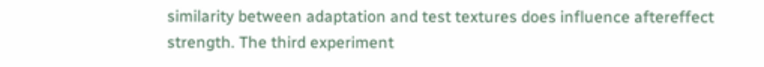similarity between adaptation and test textures does influence aftereffect strength. The third experiment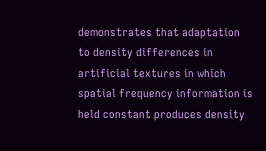demonstrates that adaptation to density differences in artificial textures in which spatial frequency information is held constant produces density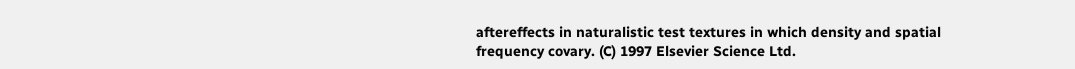aftereffects in naturalistic test textures in which density and spatial frequency covary. (C) 1997 Elsevier Science Ltd.